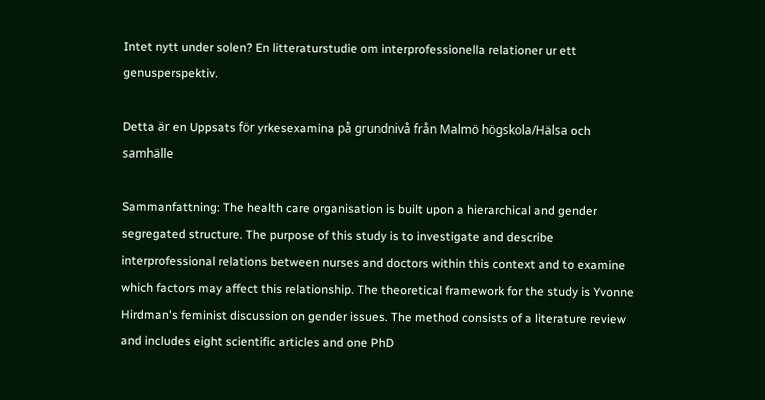Intet nytt under solen? En litteraturstudie om interprofessionella relationer ur ett genusperspektiv.

Detta är en Uppsats för yrkesexamina på grundnivå från Malmö högskola/Hälsa och samhälle

Sammanfattning: The health care organisation is built upon a hierarchical and gender segregated structure. The purpose of this study is to investigate and describe interprofessional relations between nurses and doctors within this context and to examine which factors may affect this relationship. The theoretical framework for the study is Yvonne Hirdman's feminist discussion on gender issues. The method consists of a literature review and includes eight scientific articles and one PhD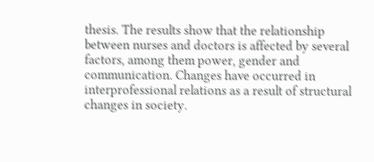thesis. The results show that the relationship between nurses and doctors is affected by several factors, among them power, gender and communication. Changes have occurred in interprofessional relations as a result of structural changes in society.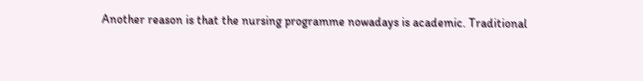Another reason is that the nursing programme nowadays is academic. Traditional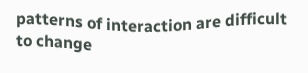patterns of interaction are difficult to change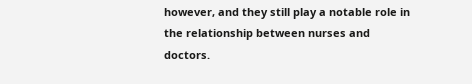however, and they still play a notable role in the relationship between nurses and doctors.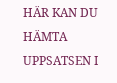HÄR KAN DU HÄMTA UPPSATSEN I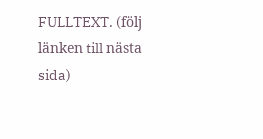FULLTEXT. (följ länken till nästa sida)